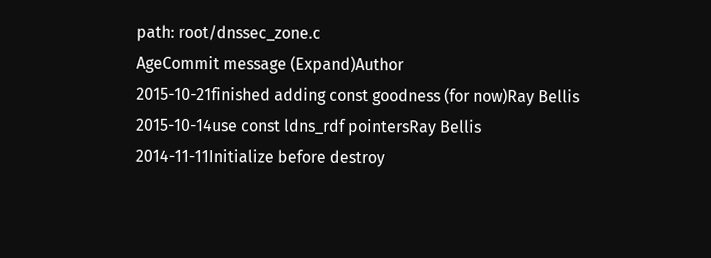path: root/dnssec_zone.c
AgeCommit message (Expand)Author
2015-10-21finished adding const goodness (for now)Ray Bellis
2015-10-14use const ldns_rdf pointersRay Bellis
2014-11-11Initialize before destroy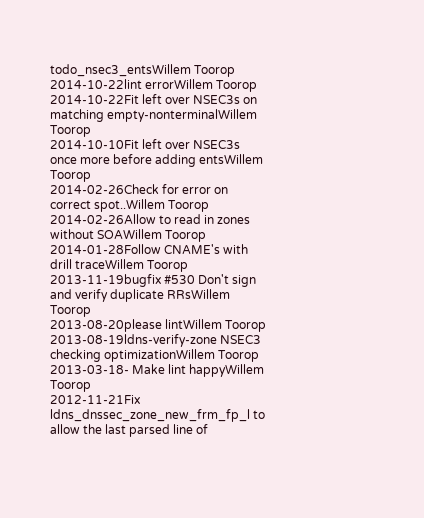todo_nsec3_entsWillem Toorop
2014-10-22lint errorWillem Toorop
2014-10-22Fit left over NSEC3s on matching empty-nonterminalWillem Toorop
2014-10-10Fit left over NSEC3s once more before adding entsWillem Toorop
2014-02-26Check for error on correct spot..Willem Toorop
2014-02-26Allow to read in zones without SOAWillem Toorop
2014-01-28Follow CNAME's with drill traceWillem Toorop
2013-11-19bugfix #530 Don't sign and verify duplicate RRsWillem Toorop
2013-08-20please lintWillem Toorop
2013-08-19ldns-verify-zone NSEC3 checking optimizationWillem Toorop
2013-03-18- Make lint happyWillem Toorop
2012-11-21Fix ldns_dnssec_zone_new_frm_fp_l to allow the last parsed line of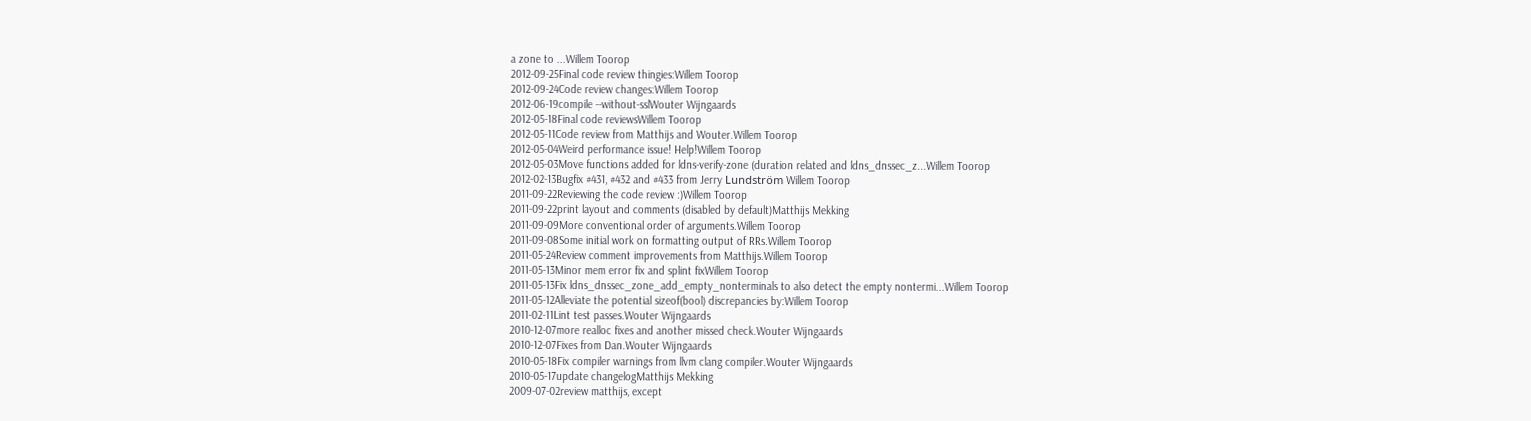a zone to ...Willem Toorop
2012-09-25Final code review thingies:Willem Toorop
2012-09-24Code review changes:Willem Toorop
2012-06-19compile --without-sslWouter Wijngaards
2012-05-18Final code reviewsWillem Toorop
2012-05-11Code review from Matthijs and Wouter.Willem Toorop
2012-05-04Weird performance issue! Help!Willem Toorop
2012-05-03Move functions added for ldns-verify-zone (duration related and ldns_dnssec_z...Willem Toorop
2012-02-13Bugfix #431, #432 and #433 from Jerry Lundström Willem Toorop
2011-09-22Reviewing the code review :)Willem Toorop
2011-09-22print layout and comments (disabled by default)Matthijs Mekking
2011-09-09More conventional order of arguments.Willem Toorop
2011-09-08Some initial work on formatting output of RRs.Willem Toorop
2011-05-24Review comment improvements from Matthijs.Willem Toorop
2011-05-13Minor mem error fix and splint fixWillem Toorop
2011-05-13Fix ldns_dnssec_zone_add_empty_nonterminals to also detect the empty nontermi...Willem Toorop
2011-05-12Alleviate the potential sizeof(bool) discrepancies by:Willem Toorop
2011-02-11Lint test passes.Wouter Wijngaards
2010-12-07more realloc fixes and another missed check.Wouter Wijngaards
2010-12-07Fixes from Dan.Wouter Wijngaards
2010-05-18Fix compiler warnings from llvm clang compiler.Wouter Wijngaards
2010-05-17update changelogMatthijs Mekking
2009-07-02review matthijs, except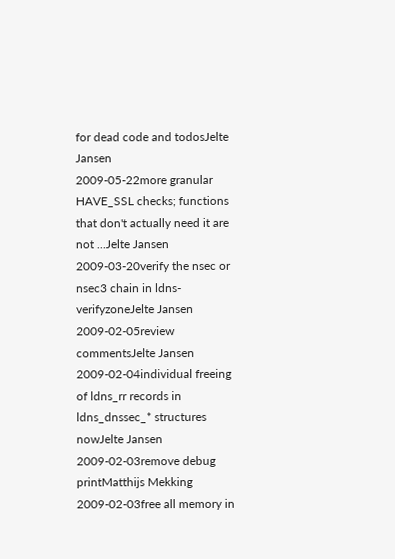for dead code and todosJelte Jansen
2009-05-22more granular HAVE_SSL checks; functions that don't actually need it are not ...Jelte Jansen
2009-03-20verify the nsec or nsec3 chain in ldns-verifyzoneJelte Jansen
2009-02-05review commentsJelte Jansen
2009-02-04individual freeing of ldns_rr records in ldns_dnssec_* structures nowJelte Jansen
2009-02-03remove debug printMatthijs Mekking
2009-02-03free all memory in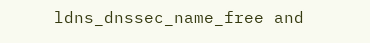ldns_dnssec_name_free and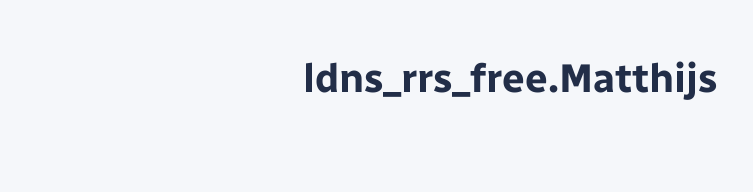ldns_rrs_free.Matthijs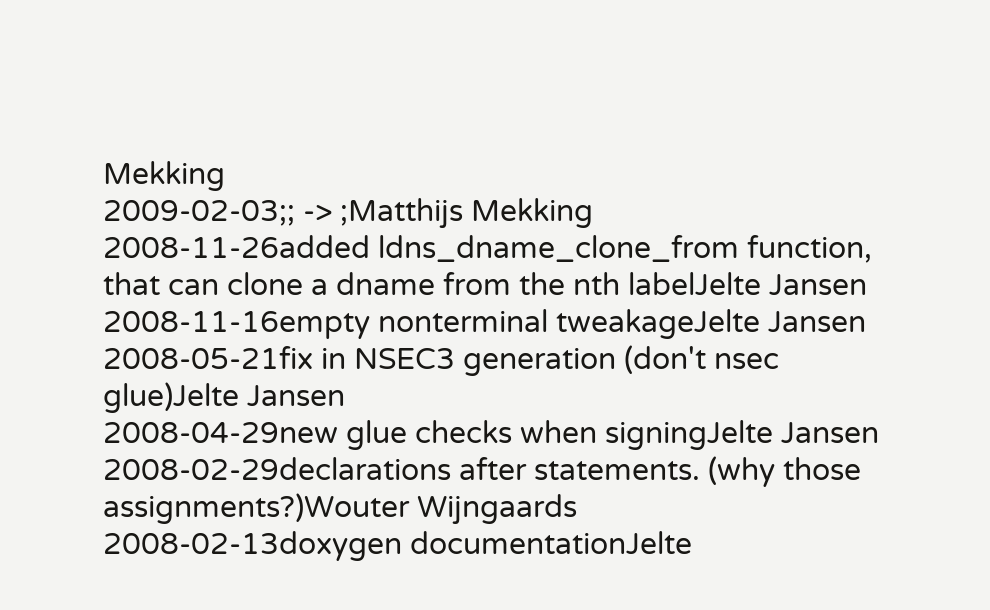Mekking
2009-02-03;; -> ;Matthijs Mekking
2008-11-26added ldns_dname_clone_from function, that can clone a dname from the nth labelJelte Jansen
2008-11-16empty nonterminal tweakageJelte Jansen
2008-05-21fix in NSEC3 generation (don't nsec glue)Jelte Jansen
2008-04-29new glue checks when signingJelte Jansen
2008-02-29declarations after statements. (why those assignments?)Wouter Wijngaards
2008-02-13doxygen documentationJelte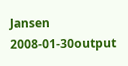Jansen
2008-01-30output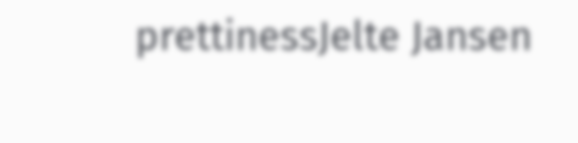prettinessJelte Jansen